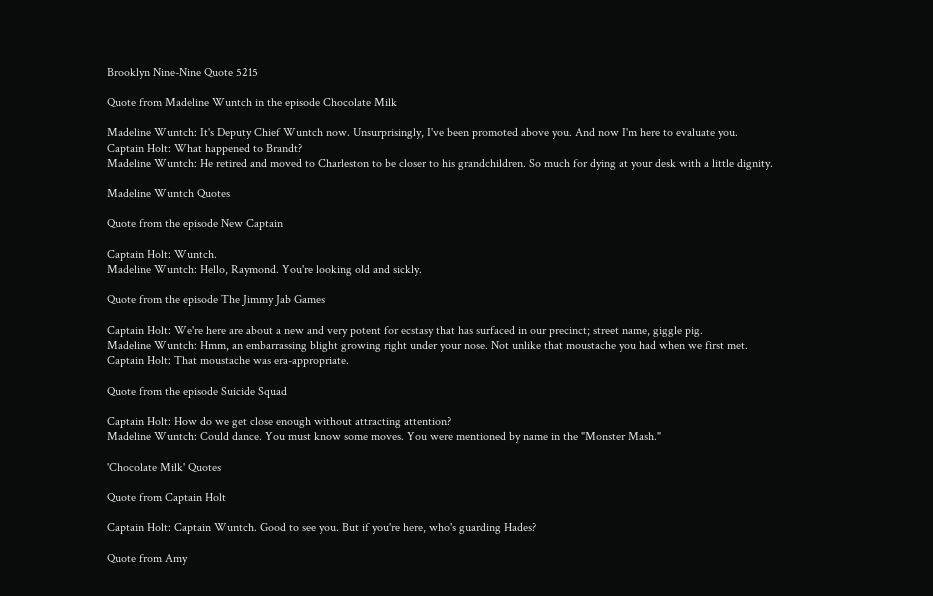Brooklyn Nine-Nine Quote 5215

Quote from Madeline Wuntch in the episode Chocolate Milk

Madeline Wuntch: It's Deputy Chief Wuntch now. Unsurprisingly, I've been promoted above you. And now I'm here to evaluate you.
Captain Holt: What happened to Brandt?
Madeline Wuntch: He retired and moved to Charleston to be closer to his grandchildren. So much for dying at your desk with a little dignity.

Madeline Wuntch Quotes

Quote from the episode New Captain

Captain Holt: Wuntch.
Madeline Wuntch: Hello, Raymond. You're looking old and sickly.

Quote from the episode The Jimmy Jab Games

Captain Holt: We're here are about a new and very potent for ecstasy that has surfaced in our precinct; street name, giggle pig.
Madeline Wuntch: Hmm, an embarrassing blight growing right under your nose. Not unlike that moustache you had when we first met.
Captain Holt: That moustache was era-appropriate.

Quote from the episode Suicide Squad

Captain Holt: How do we get close enough without attracting attention?
Madeline Wuntch: Could dance. You must know some moves. You were mentioned by name in the "Monster Mash."

'Chocolate Milk' Quotes

Quote from Captain Holt

Captain Holt: Captain Wuntch. Good to see you. But if you're here, who's guarding Hades?

Quote from Amy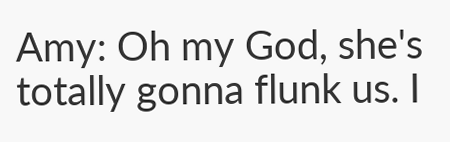Amy: Oh my God, she's totally gonna flunk us. I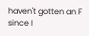haven't gotten an F since I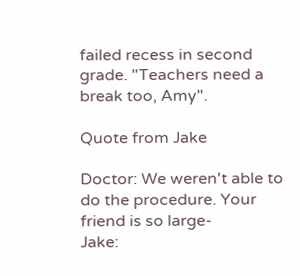failed recess in second grade. "Teachers need a break too, Amy".

Quote from Jake

Doctor: We weren't able to do the procedure. Your friend is so large-
Jake: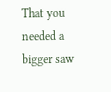That you needed a bigger saw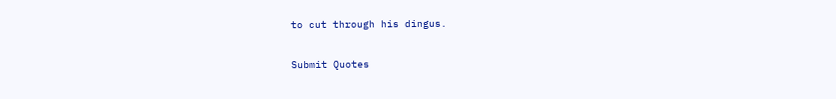to cut through his dingus.

Submit Quotes